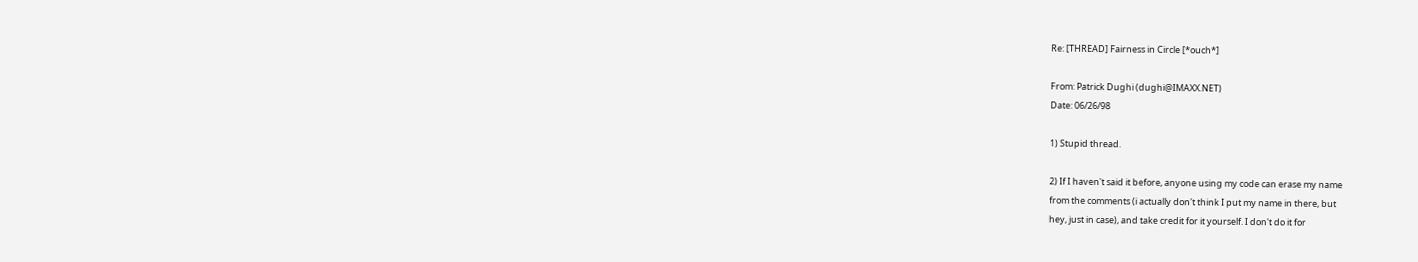Re: [THREAD] Fairness in Circle [*ouch*]

From: Patrick Dughi (dughi@IMAXX.NET)
Date: 06/26/98

1) Stupid thread.

2) If I haven't said it before, anyone using my code can erase my name
from the comments (i actually don't think I put my name in there, but
hey, just in case), and take credit for it yourself. I don't do it for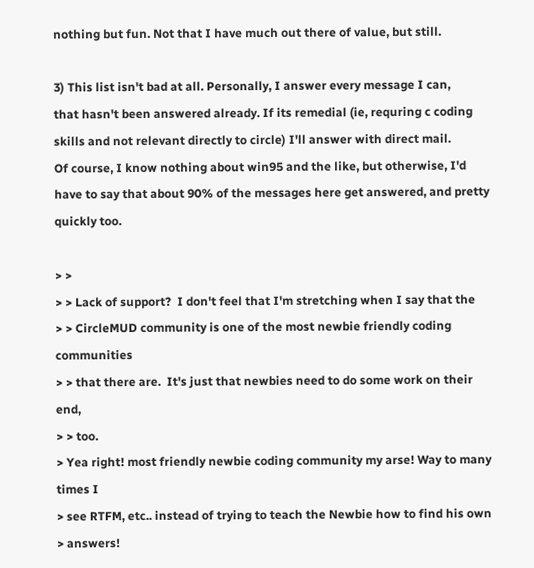nothing but fun. Not that I have much out there of value, but still.

3) This list isn't bad at all. Personally, I answer every message I can,
that hasn't been answered already. If its remedial (ie, requring c coding
skills and not relevant directly to circle) I'll answer with direct mail.
Of course, I know nothing about win95 and the like, but otherwise, I'd
have to say that about 90% of the messages here get answered, and pretty
quickly too.

> >
> > Lack of support?  I don't feel that I'm stretching when I say that the
> > CircleMUD community is one of the most newbie friendly coding communities
> > that there are.  It's just that newbies need to do some work on their end,
> > too.
> Yea right! most friendly newbie coding community my arse! Way to many times I
> see RTFM, etc.. instead of trying to teach the Newbie how to find his own
> answers!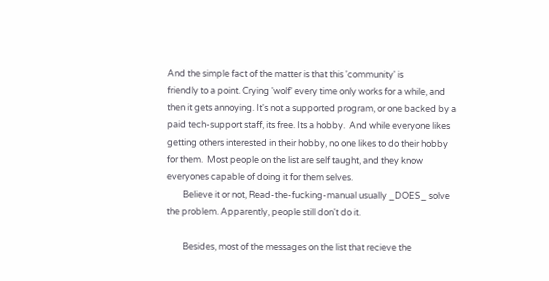And the simple fact of the matter is that this 'community' is
friendly to a point. Crying 'wolf' every time only works for a while, and
then it gets annoying. It's not a supported program, or one backed by a
paid tech-support staff, its free. Its a hobby.  And while everyone likes
getting others interested in their hobby, no one likes to do their hobby
for them.  Most people on the list are self taught, and they know
everyones capable of doing it for them selves.
        Believe it or not, Read-the-fucking-manual usually _DOES_ solve
the problem. Apparently, people still don't do it.

        Besides, most of the messages on the list that recieve the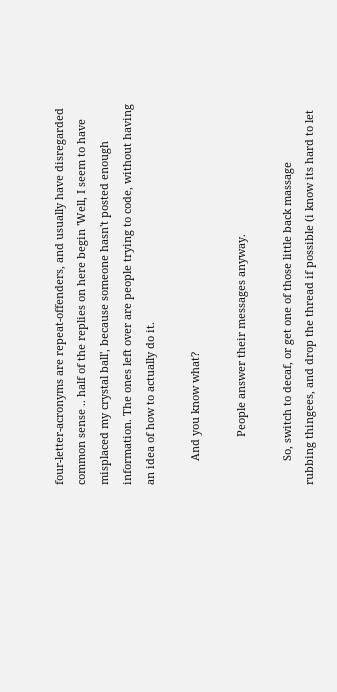four-letter-acronyms are repeat-offenders, and usually have disregarded
common sense .. half of the replies on here begin 'Well, I seem to have
misplaced my crystal ball', because someone hasn't posted enough
information. The ones left over are people trying to code, without having
an idea of how to actually do it.

        And you know what?

                People answer their messages anyway.

        So, switch to decaf, or get one of those little back massage
rubbing thingees, and drop the thread if possible (i know its hard to let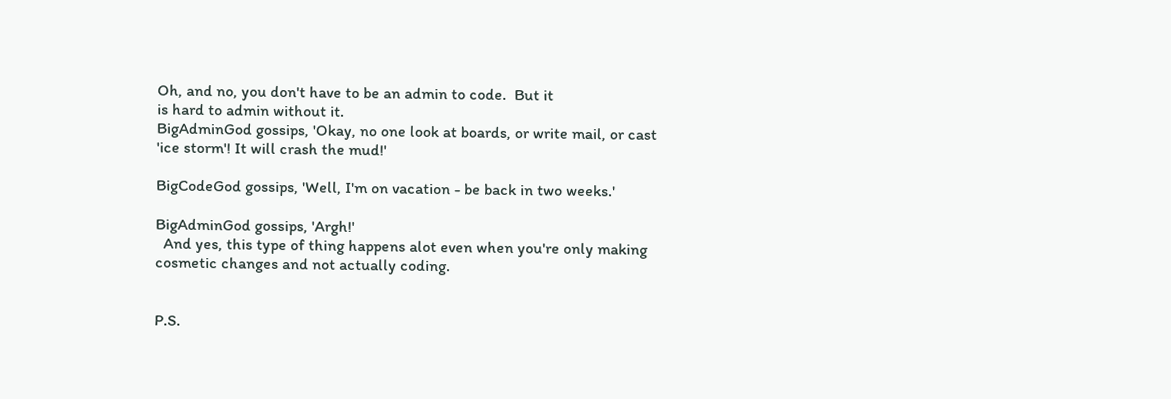Oh, and no, you don't have to be an admin to code.  But it
is hard to admin without it.
BigAdminGod gossips, 'Okay, no one look at boards, or write mail, or cast
'ice storm'! It will crash the mud!'

BigCodeGod gossips, 'Well, I'm on vacation - be back in two weeks.'

BigAdminGod gossips, 'Argh!'
  And yes, this type of thing happens alot even when you're only making
cosmetic changes and not actually coding.


P.S.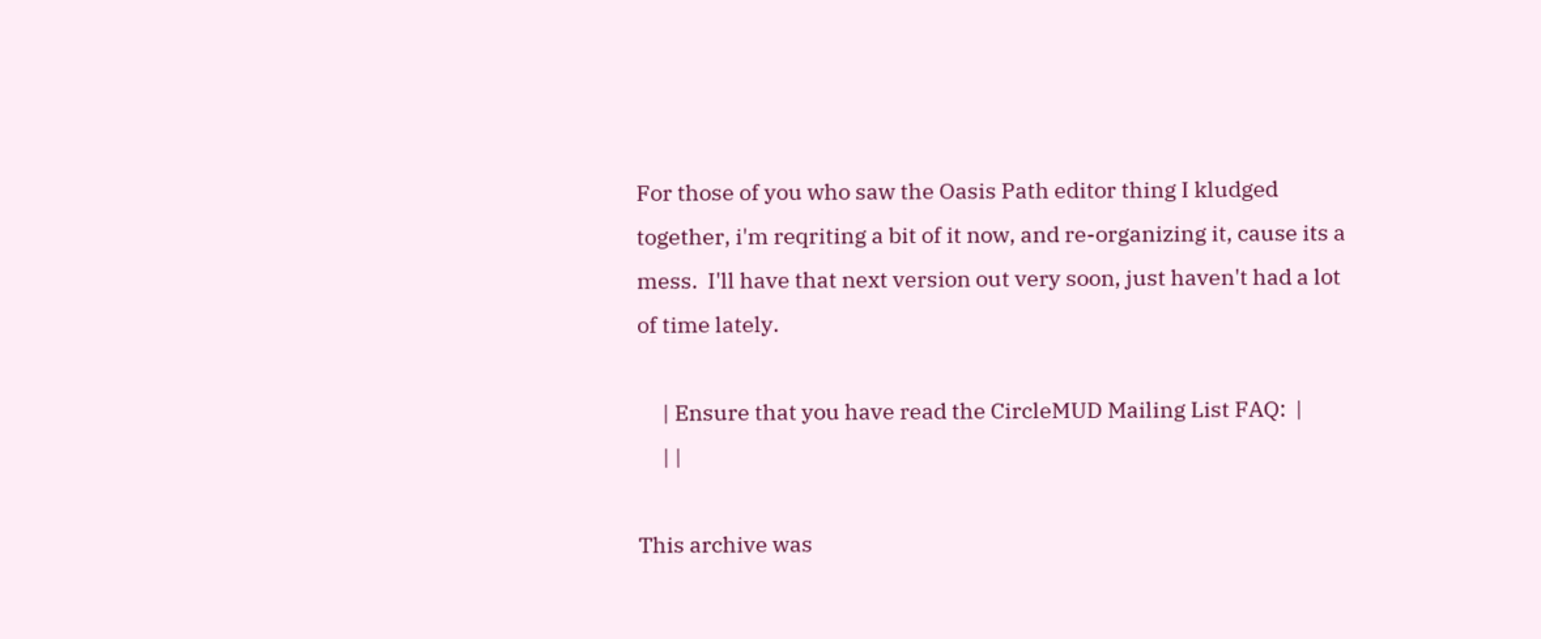For those of you who saw the Oasis Path editor thing I kludged
together, i'm reqriting a bit of it now, and re-organizing it, cause its a
mess.  I'll have that next version out very soon, just haven't had a lot
of time lately.

     | Ensure that you have read the CircleMUD Mailing List FAQ:  |
     | |

This archive was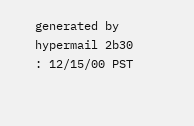generated by hypermail 2b30 : 12/15/00 PST